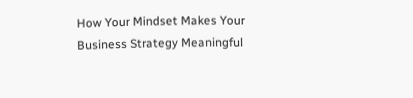How Your Mindset Makes Your Business Strategy Meaningful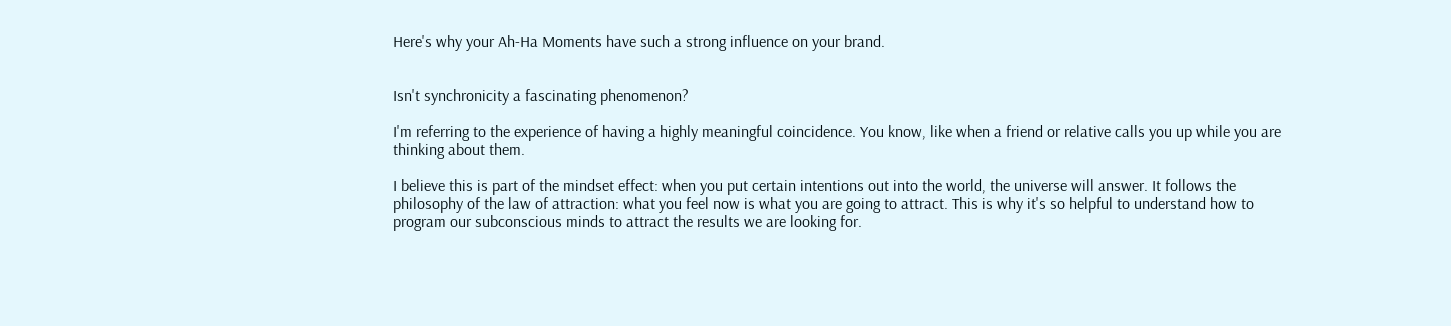Here's why your Ah-Ha Moments have such a strong influence on your brand.


Isn't synchronicity a fascinating phenomenon?

I'm referring to the experience of having a highly meaningful coincidence. You know, like when a friend or relative calls you up while you are thinking about them.

I believe this is part of the mindset effect: when you put certain intentions out into the world, the universe will answer. It follows the philosophy of the law of attraction: what you feel now is what you are going to attract. This is why it's so helpful to understand how to program our subconscious minds to attract the results we are looking for.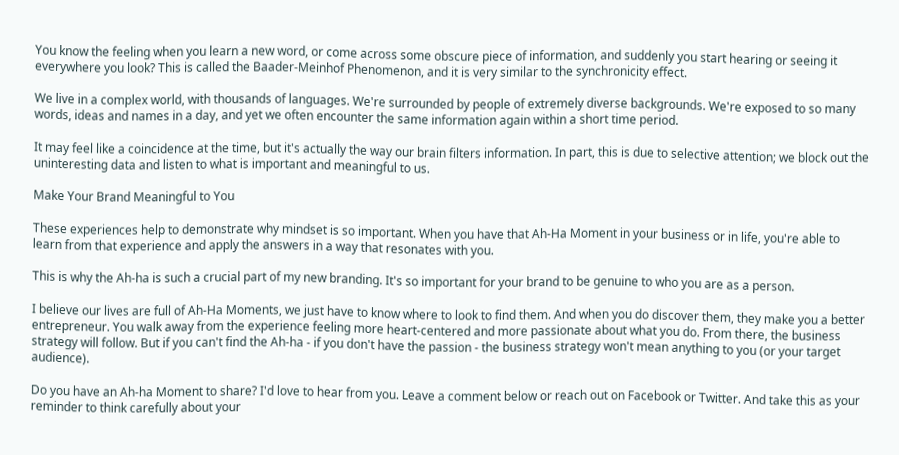You know the feeling when you learn a new word, or come across some obscure piece of information, and suddenly you start hearing or seeing it everywhere you look? This is called the Baader-Meinhof Phenomenon, and it is very similar to the synchronicity effect.

We live in a complex world, with thousands of languages. We're surrounded by people of extremely diverse backgrounds. We're exposed to so many words, ideas and names in a day, and yet we often encounter the same information again within a short time period.

It may feel like a coincidence at the time, but it's actually the way our brain filters information. In part, this is due to selective attention; we block out the uninteresting data and listen to what is important and meaningful to us.

Make Your Brand Meaningful to You

These experiences help to demonstrate why mindset is so important. When you have that Ah-Ha Moment in your business or in life, you're able to learn from that experience and apply the answers in a way that resonates with you.

This is why the Ah-ha is such a crucial part of my new branding. It's so important for your brand to be genuine to who you are as a person.

I believe our lives are full of Ah-Ha Moments, we just have to know where to look to find them. And when you do discover them, they make you a better entrepreneur. You walk away from the experience feeling more heart-centered and more passionate about what you do. From there, the business strategy will follow. But if you can't find the Ah-ha - if you don't have the passion - the business strategy won't mean anything to you (or your target audience).

Do you have an Ah-ha Moment to share? I'd love to hear from you. Leave a comment below or reach out on Facebook or Twitter. And take this as your reminder to think carefully about your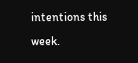intentions this week.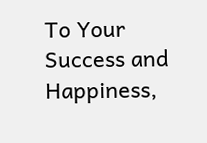To Your Success and Happiness,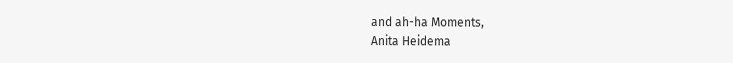and ah-ha Moments,
Anita Heidema